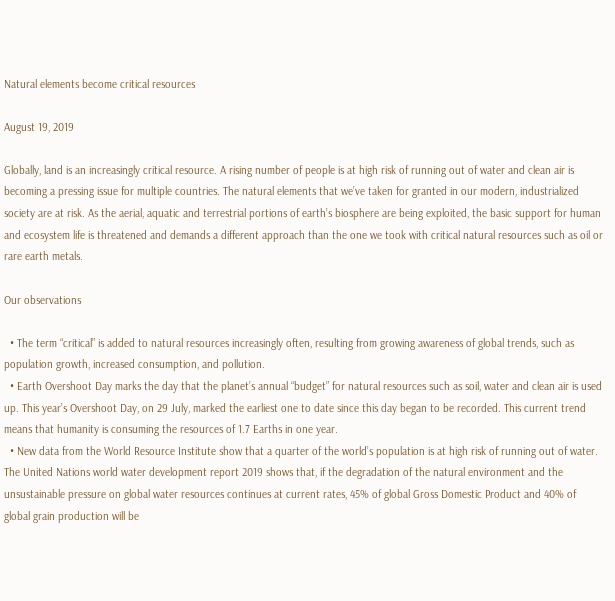Natural elements become critical resources

August 19, 2019

Globally, land is an increasingly critical resource. A rising number of people is at high risk of running out of water and clean air is becoming a pressing issue for multiple countries. The natural elements that we’ve taken for granted in our modern, industrialized society are at risk. As the aerial, aquatic and terrestrial portions of earth’s biosphere are being exploited, the basic support for human and ecosystem life is threatened and demands a different approach than the one we took with critical natural resources such as oil or rare earth metals.

Our observations

  • The term “critical” is added to natural resources increasingly often, resulting from growing awareness of global trends, such as population growth, increased consumption, and pollution.
  • Earth Overshoot Day marks the day that the planet’s annual “budget” for natural resources such as soil, water and clean air is used up. This year’s Overshoot Day, on 29 July, marked the earliest one to date since this day began to be recorded. This current trend means that humanity is consuming the resources of 1.7 Earths in one year.
  • New data from the World Resource Institute show that a quarter of the world’s population is at high risk of running out of water. The United Nations world water development report 2019 shows that, if the degradation of the natural environment and the unsustainable pressure on global water resources continues at current rates, 45% of global Gross Domestic Product and 40% of global grain production will be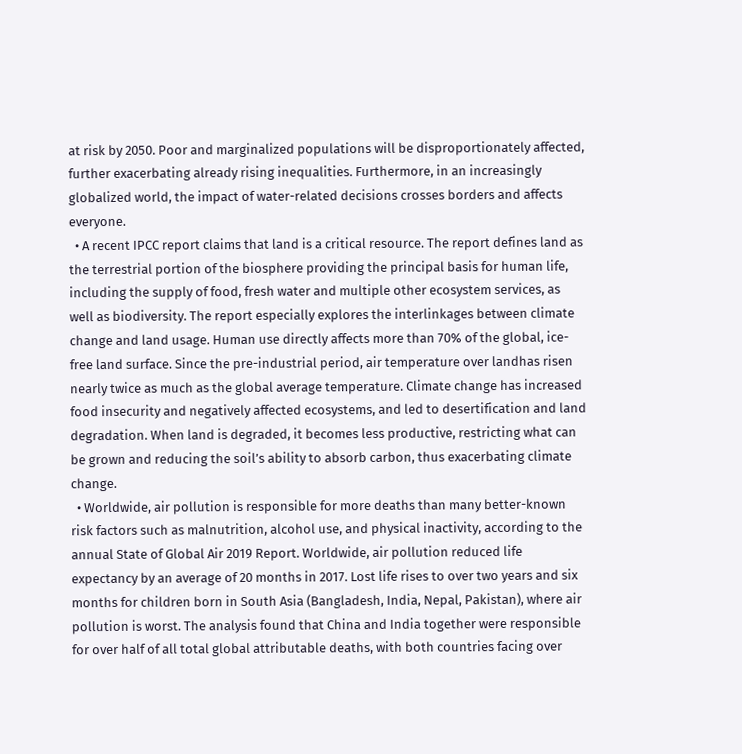at risk by 2050. Poor and marginalized populations will be disproportionately affected, further exacerbating already rising inequalities. Furthermore, in an increasingly globalized world, the impact of water-related decisions crosses borders and affects everyone.
  • A recent IPCC report claims that land is a critical resource. The report defines land as the terrestrial portion of the biosphere providing the principal basis for human life, including the supply of food, fresh water and multiple other ecosystem services, as well as biodiversity. The report especially explores the interlinkages between climate change and land usage. Human use directly affects more than 70% of the global, ice-free land surface. Since the pre-industrial period, air temperature over landhas risen nearly twice as much as the global average temperature. Climate change has increased food insecurity and negatively affected ecosystems, and led to desertification and land degradation. When land is degraded, it becomes less productive, restricting what can be grown and reducing the soil’s ability to absorb carbon, thus exacerbating climate change.
  • Worldwide, air pollution is responsible for more deaths than many better-known risk factors such as malnutrition, alcohol use, and physical inactivity, according to the annual State of Global Air 2019 Report. Worldwide, air pollution reduced life expectancy by an average of 20 months in 2017. Lost life rises to over two years and six months for children born in South Asia (Bangladesh, India, Nepal, Pakistan), where air pollution is worst. The analysis found that China and India together were responsible for over half of all total global attributable deaths, with both countries facing over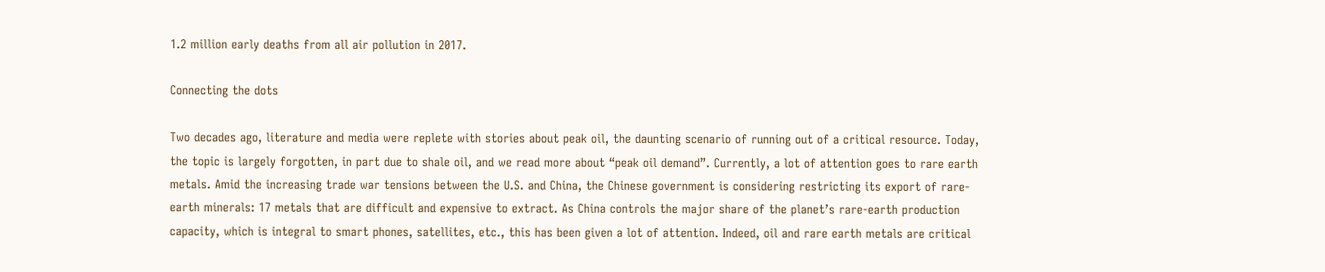1.2 million early deaths from all air pollution in 2017.

Connecting the dots

Two decades ago, literature and media were replete with stories about peak oil, the daunting scenario of running out of a critical resource. Today, the topic is largely forgotten, in part due to shale oil, and we read more about “peak oil demand”. Currently, a lot of attention goes to rare earth metals. Amid the increasing trade war tensions between the U.S. and China, the Chinese government is considering restricting its export of rare-earth minerals: 17 metals that are difficult and expensive to extract. As China controls the major share of the planet’s rare-earth production capacity, which is integral to smart phones, satellites, etc., this has been given a lot of attention. Indeed, oil and rare earth metals are critical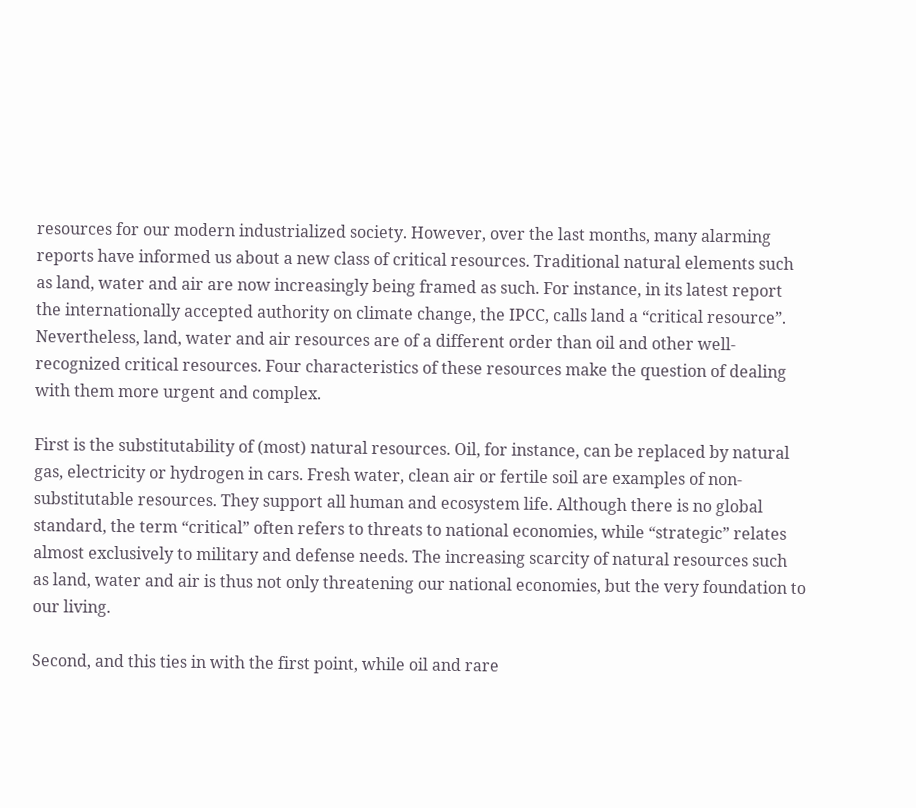resources for our modern industrialized society. However, over the last months, many alarming reports have informed us about a new class of critical resources. Traditional natural elements such as land, water and air are now increasingly being framed as such. For instance, in its latest report the internationally accepted authority on climate change, the IPCC, calls land a “critical resource”. Nevertheless, land, water and air resources are of a different order than oil and other well-recognized critical resources. Four characteristics of these resources make the question of dealing with them more urgent and complex.

First is the substitutability of (most) natural resources. Oil, for instance, can be replaced by natural gas, electricity or hydrogen in cars. Fresh water, clean air or fertile soil are examples of non-substitutable resources. They support all human and ecosystem life. Although there is no global standard, the term “critical” often refers to threats to national economies, while “strategic” relates almost exclusively to military and defense needs. The increasing scarcity of natural resources such as land, water and air is thus not only threatening our national economies, but the very foundation to our living.

Second, and this ties in with the first point, while oil and rare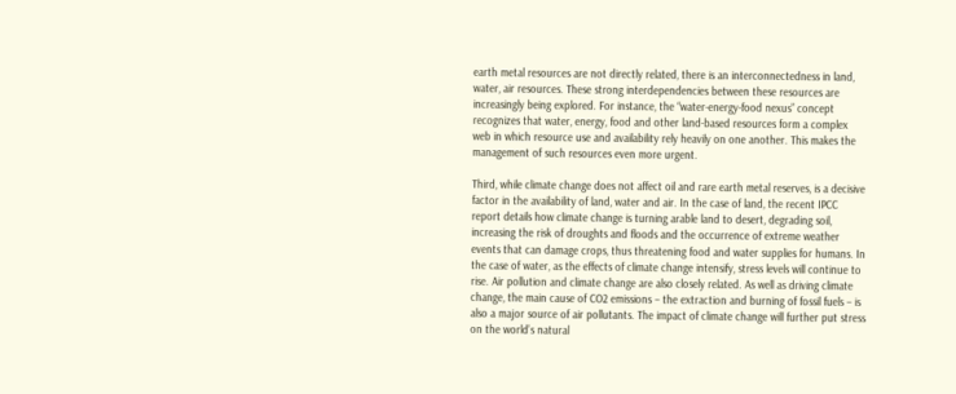earth metal resources are not directly related, there is an interconnectedness in land, water, air resources. These strong interdependencies between these resources are increasingly being explored. For instance, the “water-energy-food nexus” concept recognizes that water, energy, food and other land-based resources form a complex web in which resource use and availability rely heavily on one another. This makes the management of such resources even more urgent.

Third, while climate change does not affect oil and rare earth metal reserves, is a decisive factor in the availability of land, water and air. In the case of land, the recent IPCC report details how climate change is turning arable land to desert, degrading soil, increasing the risk of droughts and floods and the occurrence of extreme weather events that can damage crops, thus threatening food and water supplies for humans. In the case of water, as the effects of climate change intensify, stress levels will continue to rise. Air pollution and climate change are also closely related. As well as driving climate change, the main cause of CO2 emissions – the extraction and burning of fossil fuels – is also a major source of air pollutants. The impact of climate change will further put stress on the world’s natural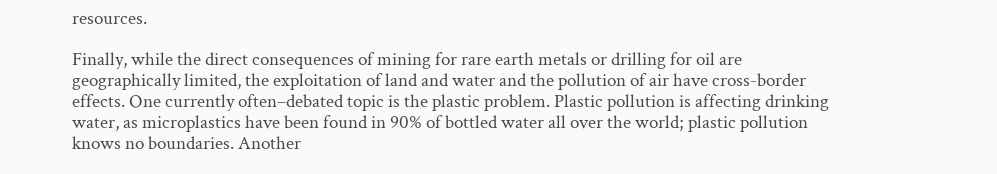resources.

Finally, while the direct consequences of mining for rare earth metals or drilling for oil are geographically limited, the exploitation of land and water and the pollution of air have cross-border effects. One currently often–debated topic is the plastic problem. Plastic pollution is affecting drinking water, as microplastics have been found in 90% of bottled water all over the world; plastic pollution knows no boundaries. Another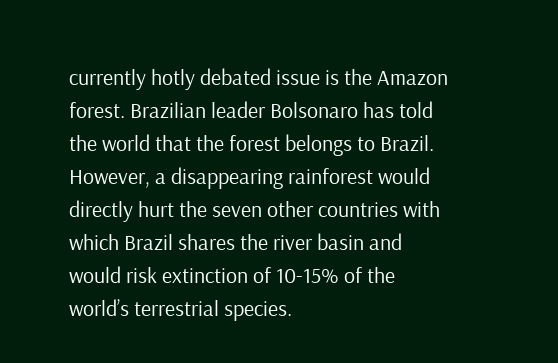currently hotly debated issue is the Amazon forest. Brazilian leader Bolsonaro has told the world that the forest belongs to Brazil. However, a disappearing rainforest would directly hurt the seven other countries with which Brazil shares the river basin and would risk extinction of 10-15% of the world’s terrestrial species.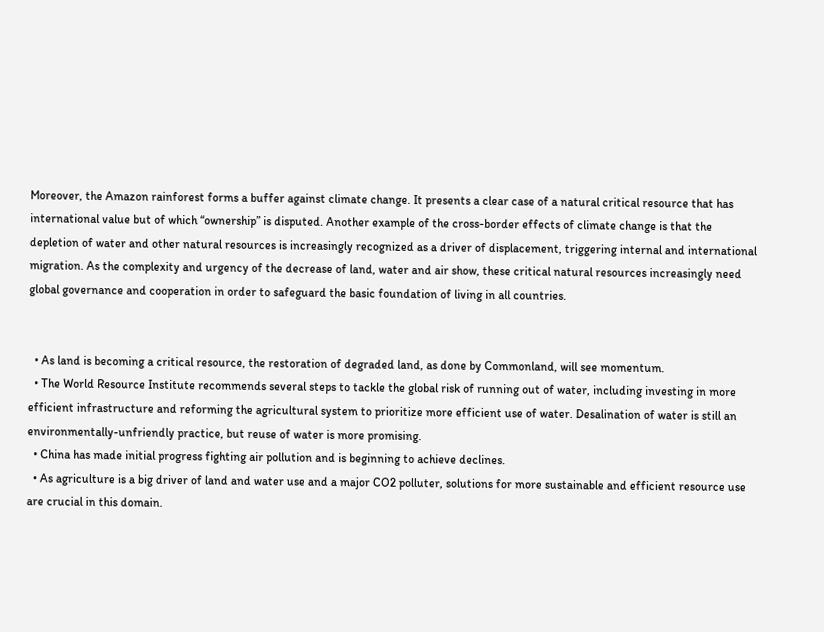Moreover, the Amazon rainforest forms a buffer against climate change. It presents a clear case of a natural critical resource that has international value but of which “ownership” is disputed. Another example of the cross-border effects of climate change is that the depletion of water and other natural resources is increasingly recognized as a driver of displacement, triggering internal and international migration. As the complexity and urgency of the decrease of land, water and air show, these critical natural resources increasingly need global governance and cooperation in order to safeguard the basic foundation of living in all countries.


  • As land is becoming a critical resource, the restoration of degraded land, as done by Commonland, will see momentum.
  • The World Resource Institute recommends several steps to tackle the global risk of running out of water, including investing in more efficient infrastructure and reforming the agricultural system to prioritize more efficient use of water. Desalination of water is still an environmentally-unfriendly practice, but reuse of water is more promising.
  • China has made initial progress fighting air pollution and is beginning to achieve declines.
  • As agriculture is a big driver of land and water use and a major CO2 polluter, solutions for more sustainable and efficient resource use are crucial in this domain.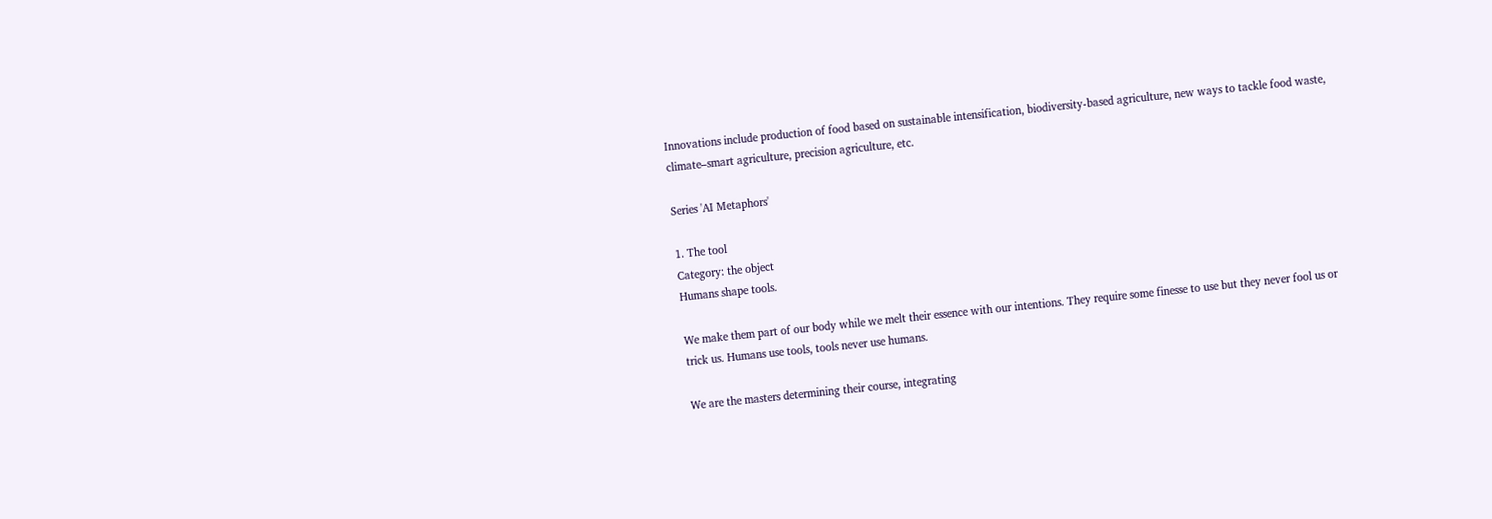Innovations include production of food based on sustainable intensification, biodiversity-based agriculture, new ways to tackle food waste, climate–smart agriculture, precision agriculture, etc.

Series 'AI Metaphors'

1. The tool
Category: the object
Humans shape tools.

We make them part of our body while we melt their essence with our intentions. They require some finesse to use but they never fool us or trick us. Humans use tools, tools never use humans.

We are the masters determining their course, integrating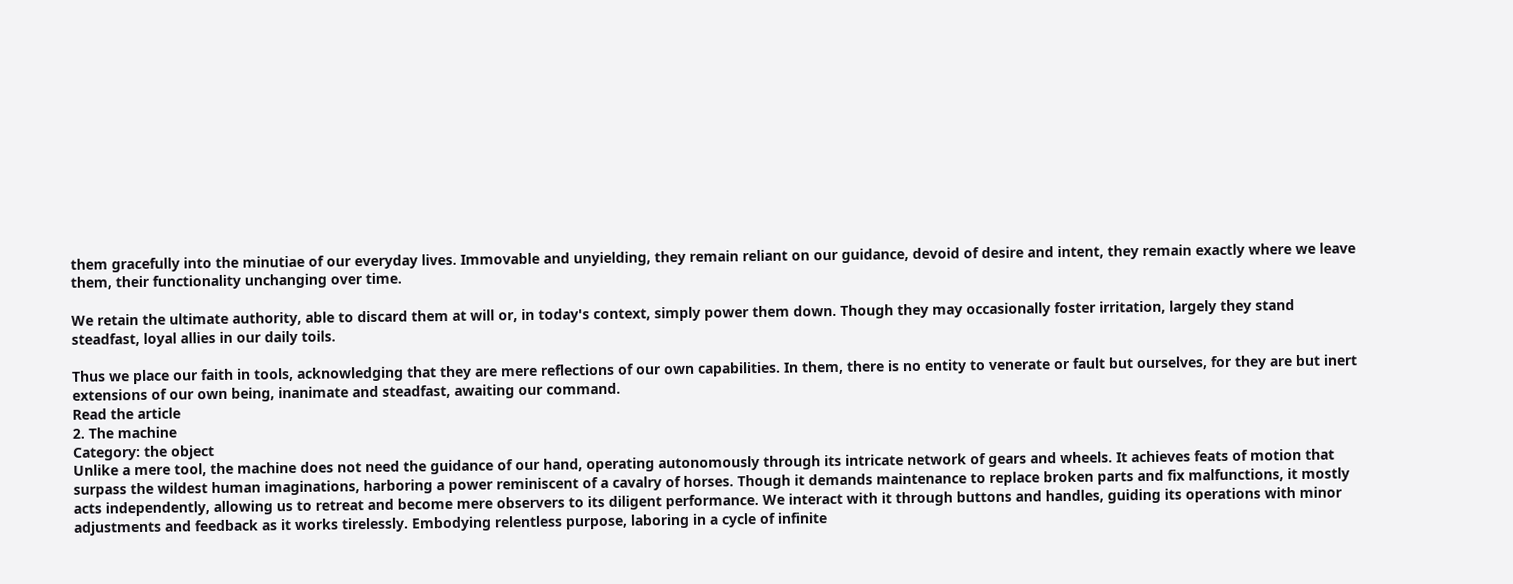them gracefully into the minutiae of our everyday lives. Immovable and unyielding, they remain reliant on our guidance, devoid of desire and intent, they remain exactly where we leave them, their functionality unchanging over time.

We retain the ultimate authority, able to discard them at will or, in today's context, simply power them down. Though they may occasionally foster irritation, largely they stand steadfast, loyal allies in our daily toils.

Thus we place our faith in tools, acknowledging that they are mere reflections of our own capabilities. In them, there is no entity to venerate or fault but ourselves, for they are but inert extensions of our own being, inanimate and steadfast, awaiting our command.
Read the article
2. The machine
Category: the object
Unlike a mere tool, the machine does not need the guidance of our hand, operating autonomously through its intricate network of gears and wheels. It achieves feats of motion that surpass the wildest human imaginations, harboring a power reminiscent of a cavalry of horses. Though it demands maintenance to replace broken parts and fix malfunctions, it mostly acts independently, allowing us to retreat and become mere observers to its diligent performance. We interact with it through buttons and handles, guiding its operations with minor adjustments and feedback as it works tirelessly. Embodying relentless purpose, laboring in a cycle of infinite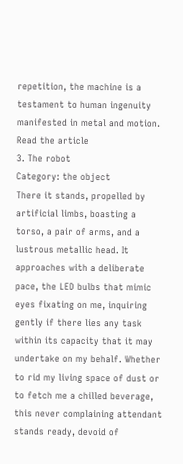repetition, the machine is a testament to human ingenuity manifested in metal and motion.
Read the article
3. The robot
Category: the object
There it stands, propelled by artificial limbs, boasting a torso, a pair of arms, and a lustrous metallic head. It approaches with a deliberate pace, the LED bulbs that mimic eyes fixating on me, inquiring gently if there lies any task within its capacity that it may undertake on my behalf. Whether to rid my living space of dust or to fetch me a chilled beverage, this never complaining attendant stands ready, devoid of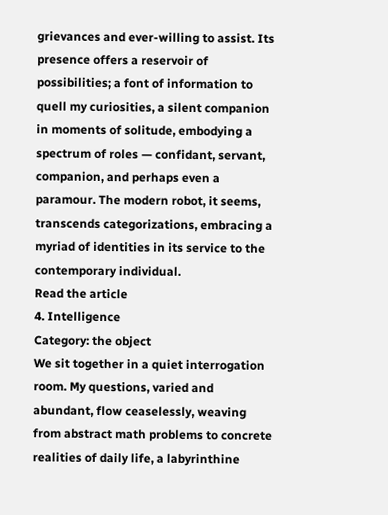grievances and ever-willing to assist. Its presence offers a reservoir of possibilities; a font of information to quell my curiosities, a silent companion in moments of solitude, embodying a spectrum of roles — confidant, servant, companion, and perhaps even a paramour. The modern robot, it seems, transcends categorizations, embracing a myriad of identities in its service to the contemporary individual.
Read the article
4. Intelligence
Category: the object
We sit together in a quiet interrogation room. My questions, varied and abundant, flow ceaselessly, weaving from abstract math problems to concrete realities of daily life, a labyrinthine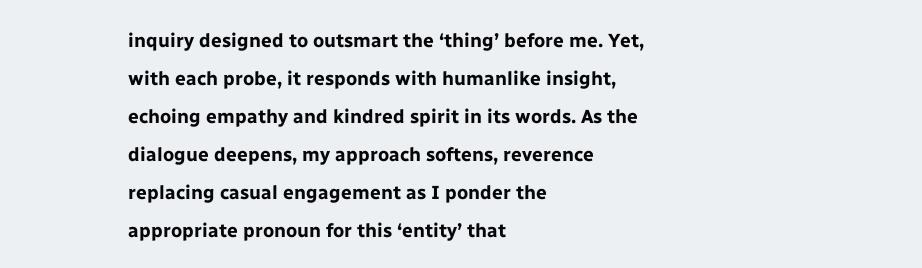inquiry designed to outsmart the ‘thing’ before me. Yet, with each probe, it responds with humanlike insight, echoing empathy and kindred spirit in its words. As the dialogue deepens, my approach softens, reverence replacing casual engagement as I ponder the appropriate pronoun for this ‘entity’ that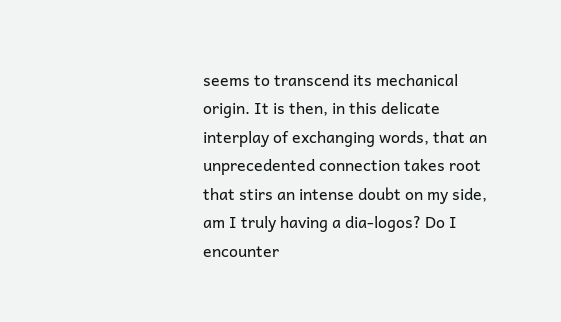seems to transcend its mechanical origin. It is then, in this delicate interplay of exchanging words, that an unprecedented connection takes root that stirs an intense doubt on my side, am I truly having a dia-logos? Do I encounter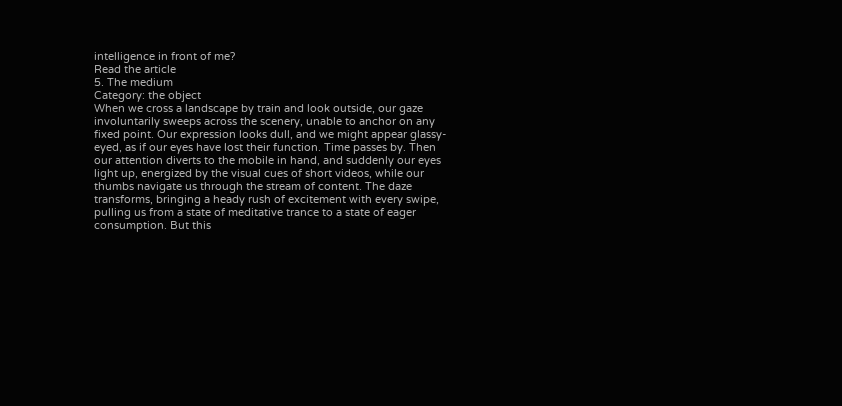intelligence in front of me?
Read the article
5. The medium
Category: the object
When we cross a landscape by train and look outside, our gaze involuntarily sweeps across the scenery, unable to anchor on any fixed point. Our expression looks dull, and we might appear glassy-eyed, as if our eyes have lost their function. Time passes by. Then our attention diverts to the mobile in hand, and suddenly our eyes light up, energized by the visual cues of short videos, while our thumbs navigate us through the stream of content. The daze transforms, bringing a heady rush of excitement with every swipe, pulling us from a state of meditative trance to a state of eager consumption. But this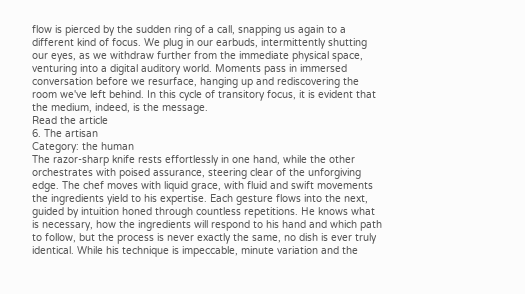flow is pierced by the sudden ring of a call, snapping us again to a different kind of focus. We plug in our earbuds, intermittently shutting our eyes, as we withdraw further from the immediate physical space, venturing into a digital auditory world. Moments pass in immersed conversation before we resurface, hanging up and rediscovering the room we've left behind. In this cycle of transitory focus, it is evident that the medium, indeed, is the message.
Read the article
6. The artisan
Category: the human
The razor-sharp knife rests effortlessly in one hand, while the other orchestrates with poised assurance, steering clear of the unforgiving edge. The chef moves with liquid grace, with fluid and swift movements the ingredients yield to his expertise. Each gesture flows into the next, guided by intuition honed through countless repetitions. He knows what is necessary, how the ingredients will respond to his hand and which path to follow, but the process is never exactly the same, no dish is ever truly identical. While his technique is impeccable, minute variation and the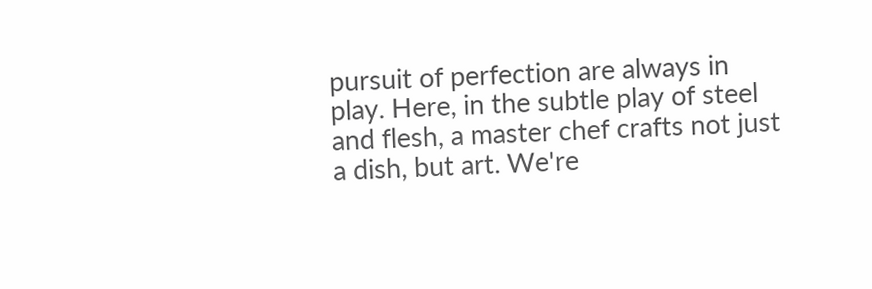pursuit of perfection are always in play. Here, in the subtle play of steel and flesh, a master chef crafts not just a dish, but art. We're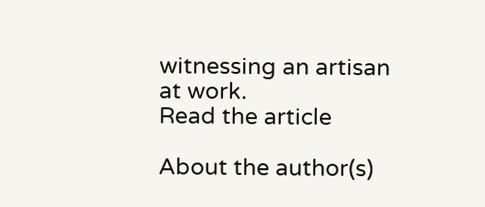witnessing an artisan at work.
Read the article

About the author(s)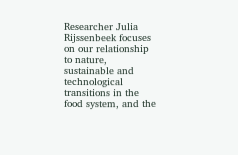Researcher Julia Rijssenbeek focuses on our relationship to nature, sustainable and technological transitions in the food system, and the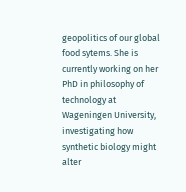geopolitics of our global food sytems. She is currently working on her PhD in philosophy of technology at Wageningen University, investigating how synthetic biology might alter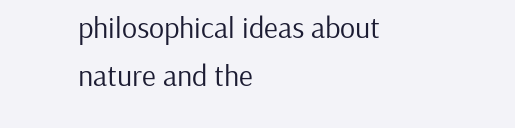philosophical ideas about nature and the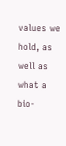values we hold, as well as what a bio-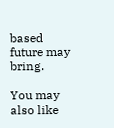based future may bring.

You may also like